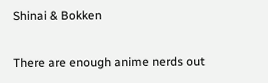Shinai & Bokken

There are enough anime nerds out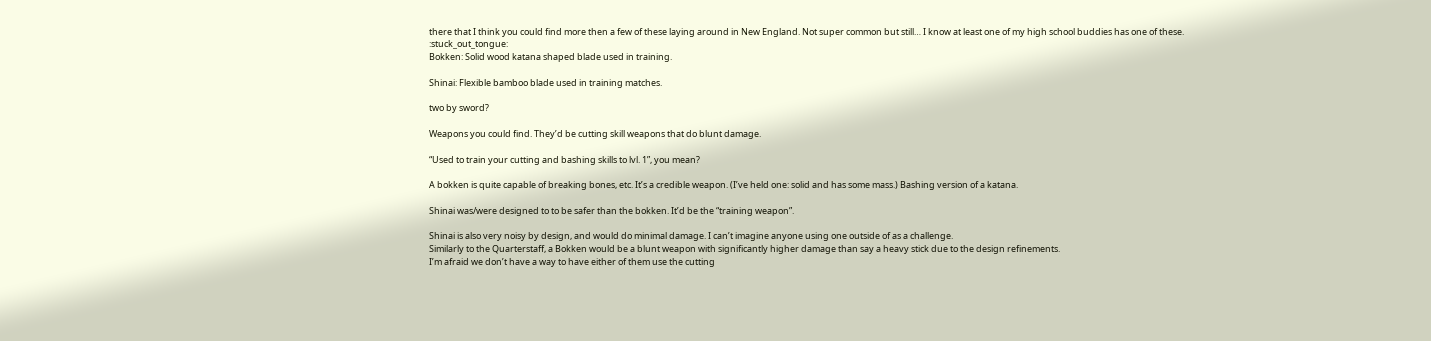there that I think you could find more then a few of these laying around in New England. Not super common but still… I know at least one of my high school buddies has one of these. :stuck_out_tongue:
Bokken: Solid wood katana shaped blade used in training.

Shinai: Flexible bamboo blade used in training matches.

two by sword?

Weapons you could find. They’d be cutting skill weapons that do blunt damage.

“Used to train your cutting and bashing skills to lvl. 1”, you mean?

A bokken is quite capable of breaking bones, etc. It’s a credible weapon. (I’ve held one: solid and has some mass.) Bashing version of a katana.

Shinai was/were designed to to be safer than the bokken. It’d be the “training weapon”.

Shinai is also very noisy by design, and would do minimal damage. I can’t imagine anyone using one outside of as a challenge.
Similarly to the Quarterstaff, a Bokken would be a blunt weapon with significantly higher damage than say a heavy stick due to the design refinements.
I’m afraid we don’t have a way to have either of them use the cutting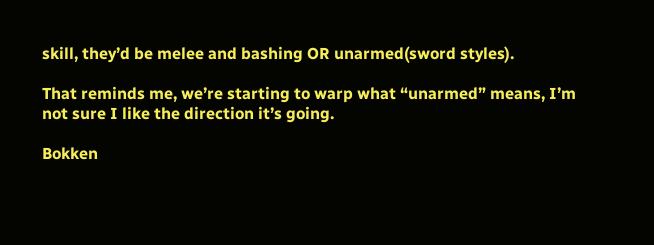skill, they’d be melee and bashing OR unarmed(sword styles).

That reminds me, we’re starting to warp what “unarmed” means, I’m not sure I like the direction it’s going.

Bokken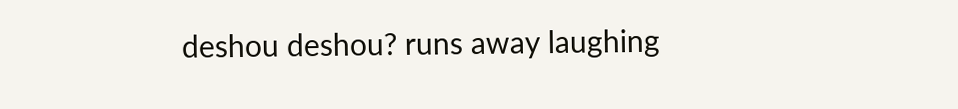deshou deshou? runs away laughing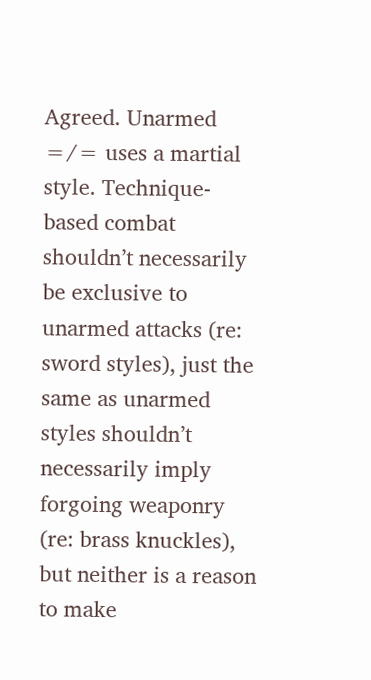Agreed. Unarmed =/= uses a martial style. Technique-based combat shouldn’t necessarily be exclusive to unarmed attacks (re: sword styles), just the same as unarmed styles shouldn’t necessarily imply forgoing weaponry (re: brass knuckles), but neither is a reason to make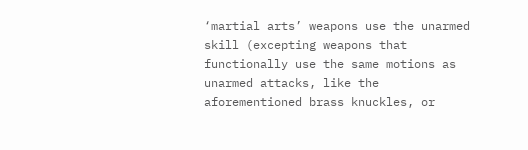‘martial arts’ weapons use the unarmed skill (excepting weapons that functionally use the same motions as unarmed attacks, like the aforementioned brass knuckles, or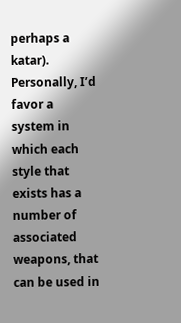perhaps a katar). Personally, I’d favor a system in which each style that exists has a number of associated weapons, that can be used in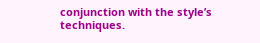conjunction with the style’s techniques.